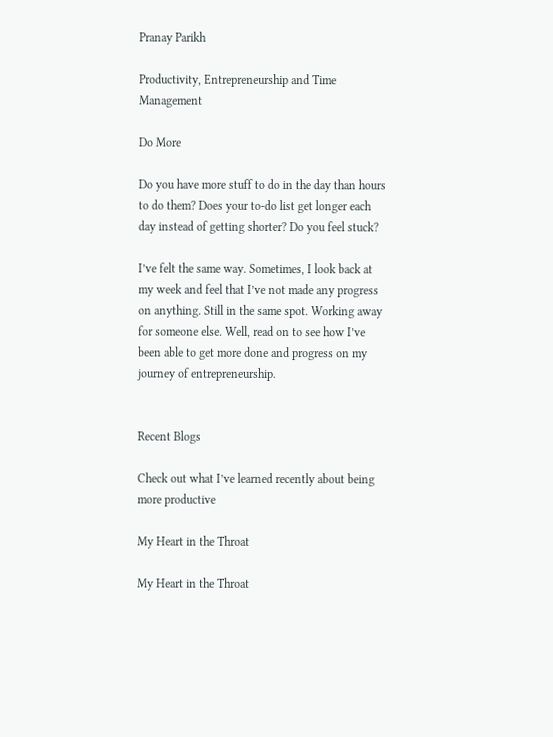Pranay Parikh

Productivity, Entrepreneurship and Time Management

Do More

Do you have more stuff to do in the day than hours to do them? Does your to-do list get longer each day instead of getting shorter? Do you feel stuck?

I’ve felt the same way. Sometimes, I look back at my week and feel that I’ve not made any progress on anything. Still in the same spot. Working away for someone else. Well, read on to see how I’ve been able to get more done and progress on my journey of entrepreneurship.


Recent Blogs

Check out what I’ve learned recently about being more productive

My Heart in the Throat

My Heart in the Throat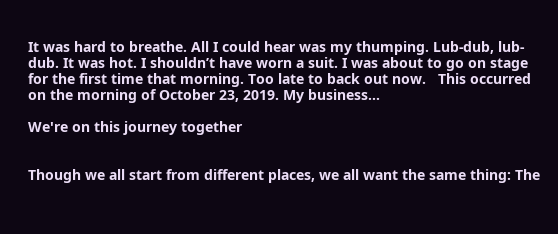It was hard to breathe. All I could hear was my thumping. Lub-dub, lub-dub. It was hot. I shouldn’t have worn a suit. I was about to go on stage for the first time that morning. Too late to back out now.   This occurred on the morning of October 23, 2019. My business...

We're on this journey together


Though we all start from different places, we all want the same thing: The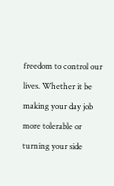freedom to control our lives. Whether it be making your day job more tolerable or turning your side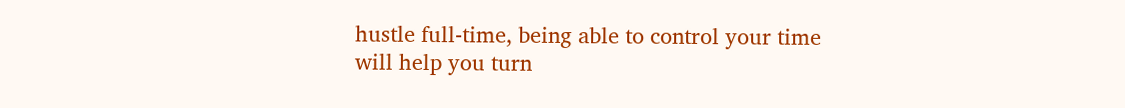hustle full-time, being able to control your time will help you turn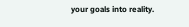your goals into reality.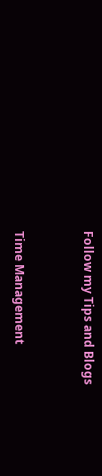Follow my Tips and Blogs



Time Management